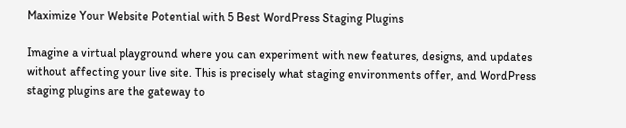Maximize Your Website Potential with 5 Best WordPress Staging Plugins

Imagine a virtual playground where you can experiment with new features, designs, and updates without affecting your live site. This is precisely what staging environments offer, and WordPress staging plugins are the gateway to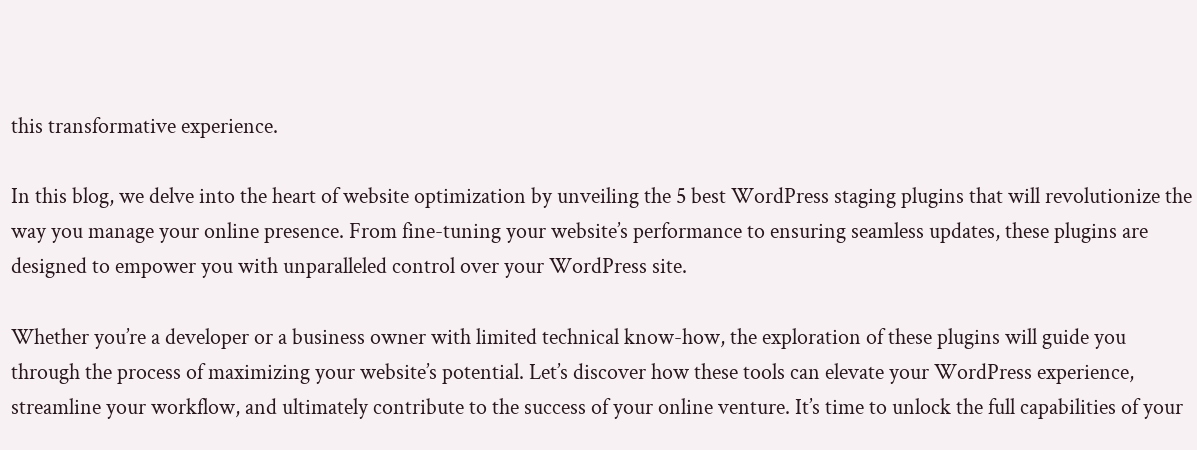this transformative experience.

In this blog, we delve into the heart of website optimization by unveiling the 5 best WordPress staging plugins that will revolutionize the way you manage your online presence. From fine-tuning your website’s performance to ensuring seamless updates, these plugins are designed to empower you with unparalleled control over your WordPress site.

Whether you’re a developer or a business owner with limited technical know-how, the exploration of these plugins will guide you through the process of maximizing your website’s potential. Let’s discover how these tools can elevate your WordPress experience, streamline your workflow, and ultimately contribute to the success of your online venture. It’s time to unlock the full capabilities of your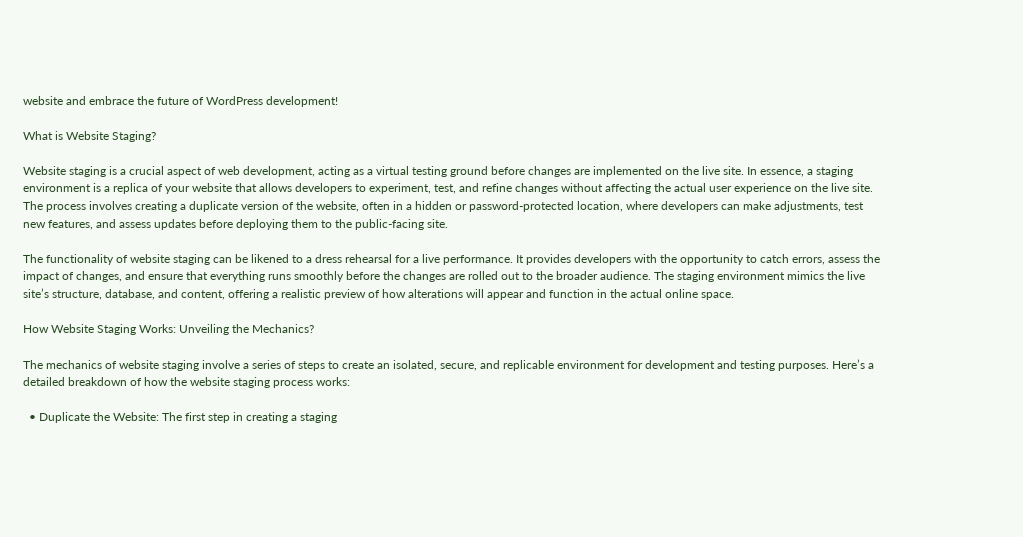website and embrace the future of WordPress development!

What is Website Staging?

Website staging is a crucial aspect of web development, acting as a virtual testing ground before changes are implemented on the live site. In essence, a staging environment is a replica of your website that allows developers to experiment, test, and refine changes without affecting the actual user experience on the live site. The process involves creating a duplicate version of the website, often in a hidden or password-protected location, where developers can make adjustments, test new features, and assess updates before deploying them to the public-facing site.

The functionality of website staging can be likened to a dress rehearsal for a live performance. It provides developers with the opportunity to catch errors, assess the impact of changes, and ensure that everything runs smoothly before the changes are rolled out to the broader audience. The staging environment mimics the live site’s structure, database, and content, offering a realistic preview of how alterations will appear and function in the actual online space.

How Website Staging Works: Unveiling the Mechanics?

The mechanics of website staging involve a series of steps to create an isolated, secure, and replicable environment for development and testing purposes. Here’s a detailed breakdown of how the website staging process works:

  • Duplicate the Website: The first step in creating a staging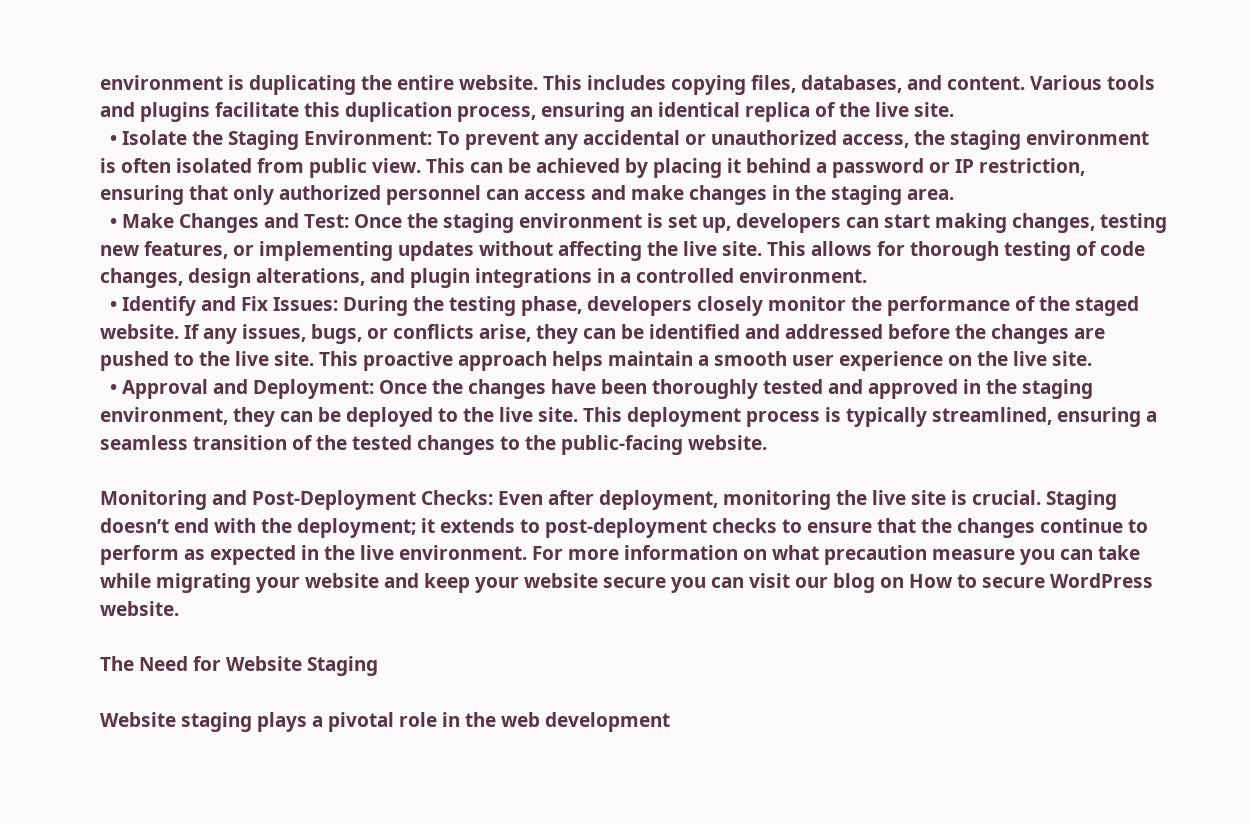environment is duplicating the entire website. This includes copying files, databases, and content. Various tools and plugins facilitate this duplication process, ensuring an identical replica of the live site.
  • Isolate the Staging Environment: To prevent any accidental or unauthorized access, the staging environment is often isolated from public view. This can be achieved by placing it behind a password or IP restriction, ensuring that only authorized personnel can access and make changes in the staging area.
  • Make Changes and Test: Once the staging environment is set up, developers can start making changes, testing new features, or implementing updates without affecting the live site. This allows for thorough testing of code changes, design alterations, and plugin integrations in a controlled environment.
  • Identify and Fix Issues: During the testing phase, developers closely monitor the performance of the staged website. If any issues, bugs, or conflicts arise, they can be identified and addressed before the changes are pushed to the live site. This proactive approach helps maintain a smooth user experience on the live site.
  • Approval and Deployment: Once the changes have been thoroughly tested and approved in the staging environment, they can be deployed to the live site. This deployment process is typically streamlined, ensuring a seamless transition of the tested changes to the public-facing website.

Monitoring and Post-Deployment Checks: Even after deployment, monitoring the live site is crucial. Staging doesn’t end with the deployment; it extends to post-deployment checks to ensure that the changes continue to perform as expected in the live environment. For more information on what precaution measure you can take while migrating your website and keep your website secure you can visit our blog on How to secure WordPress website.

The Need for Website Staging

Website staging plays a pivotal role in the web development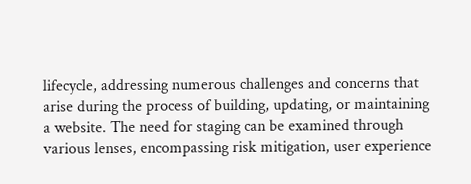lifecycle, addressing numerous challenges and concerns that arise during the process of building, updating, or maintaining a website. The need for staging can be examined through various lenses, encompassing risk mitigation, user experience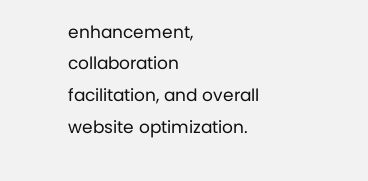enhancement, collaboration facilitation, and overall website optimization.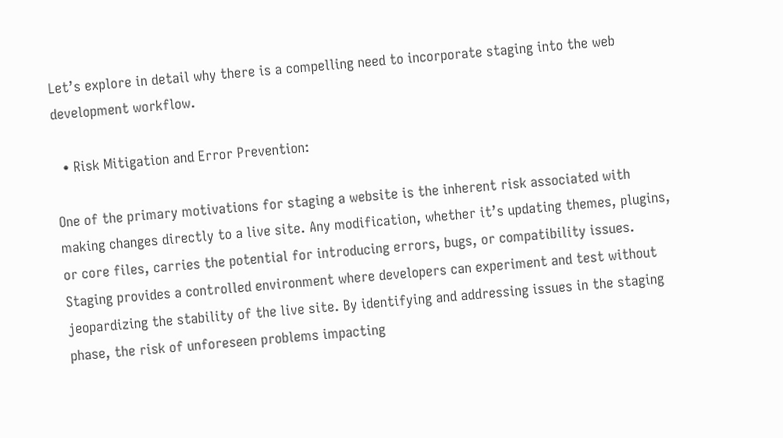Let’s explore in detail why there is a compelling need to incorporate staging into the web development workflow.

  • Risk Mitigation and Error Prevention:

One of the primary motivations for staging a website is the inherent risk associated with making changes directly to a live site. Any modification, whether it’s updating themes, plugins, or core files, carries the potential for introducing errors, bugs, or compatibility issues. Staging provides a controlled environment where developers can experiment and test without jeopardizing the stability of the live site. By identifying and addressing issues in the staging phase, the risk of unforeseen problems impacting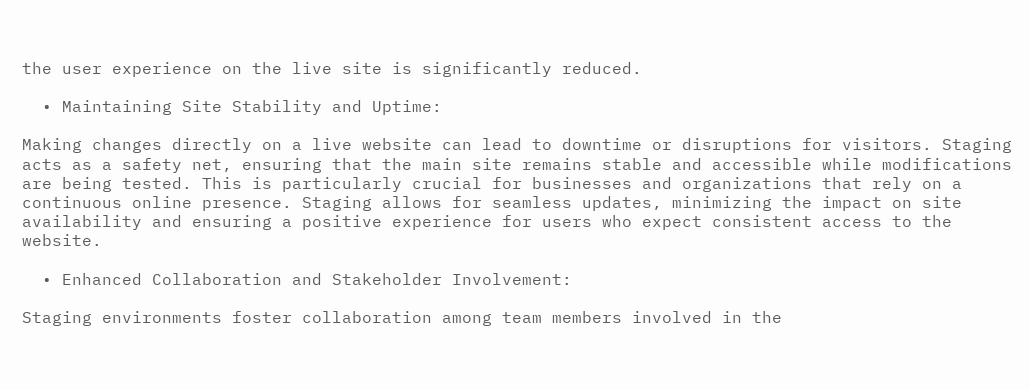the user experience on the live site is significantly reduced.

  • Maintaining Site Stability and Uptime:

Making changes directly on a live website can lead to downtime or disruptions for visitors. Staging acts as a safety net, ensuring that the main site remains stable and accessible while modifications are being tested. This is particularly crucial for businesses and organizations that rely on a continuous online presence. Staging allows for seamless updates, minimizing the impact on site availability and ensuring a positive experience for users who expect consistent access to the website.

  • Enhanced Collaboration and Stakeholder Involvement:

Staging environments foster collaboration among team members involved in the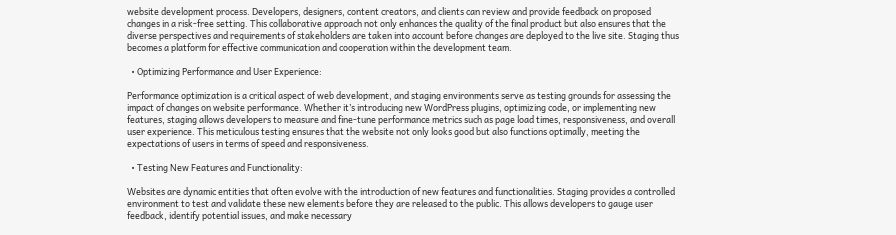website development process. Developers, designers, content creators, and clients can review and provide feedback on proposed changes in a risk-free setting. This collaborative approach not only enhances the quality of the final product but also ensures that the diverse perspectives and requirements of stakeholders are taken into account before changes are deployed to the live site. Staging thus becomes a platform for effective communication and cooperation within the development team.

  • Optimizing Performance and User Experience:

Performance optimization is a critical aspect of web development, and staging environments serve as testing grounds for assessing the impact of changes on website performance. Whether it’s introducing new WordPress plugins, optimizing code, or implementing new features, staging allows developers to measure and fine-tune performance metrics such as page load times, responsiveness, and overall user experience. This meticulous testing ensures that the website not only looks good but also functions optimally, meeting the expectations of users in terms of speed and responsiveness.

  • Testing New Features and Functionality:

Websites are dynamic entities that often evolve with the introduction of new features and functionalities. Staging provides a controlled environment to test and validate these new elements before they are released to the public. This allows developers to gauge user feedback, identify potential issues, and make necessary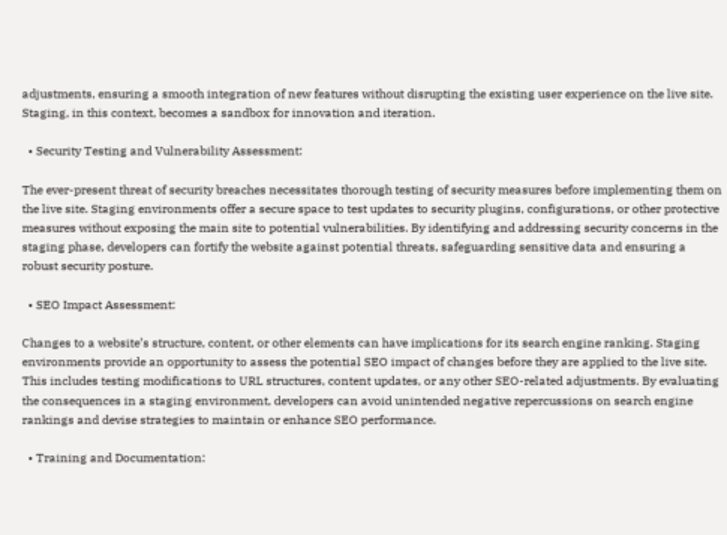adjustments, ensuring a smooth integration of new features without disrupting the existing user experience on the live site. Staging, in this context, becomes a sandbox for innovation and iteration.

  • Security Testing and Vulnerability Assessment:

The ever-present threat of security breaches necessitates thorough testing of security measures before implementing them on the live site. Staging environments offer a secure space to test updates to security plugins, configurations, or other protective measures without exposing the main site to potential vulnerabilities. By identifying and addressing security concerns in the staging phase, developers can fortify the website against potential threats, safeguarding sensitive data and ensuring a robust security posture.

  • SEO Impact Assessment:

Changes to a website’s structure, content, or other elements can have implications for its search engine ranking. Staging environments provide an opportunity to assess the potential SEO impact of changes before they are applied to the live site. This includes testing modifications to URL structures, content updates, or any other SEO-related adjustments. By evaluating the consequences in a staging environment, developers can avoid unintended negative repercussions on search engine rankings and devise strategies to maintain or enhance SEO performance.

  • Training and Documentation: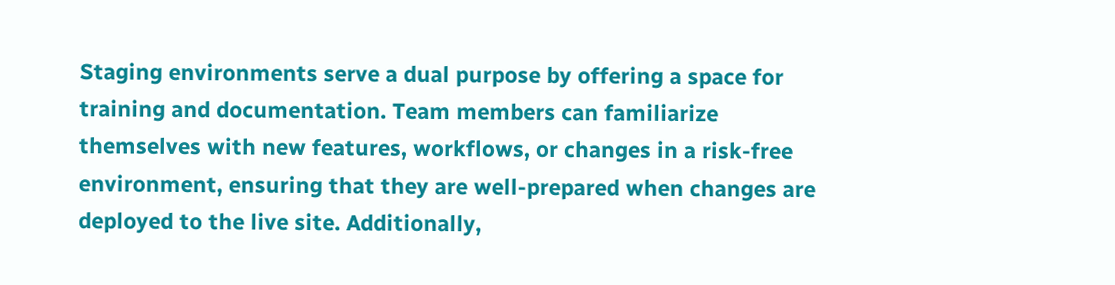Staging environments serve a dual purpose by offering a space for training and documentation. Team members can familiarize themselves with new features, workflows, or changes in a risk-free environment, ensuring that they are well-prepared when changes are deployed to the live site. Additionally,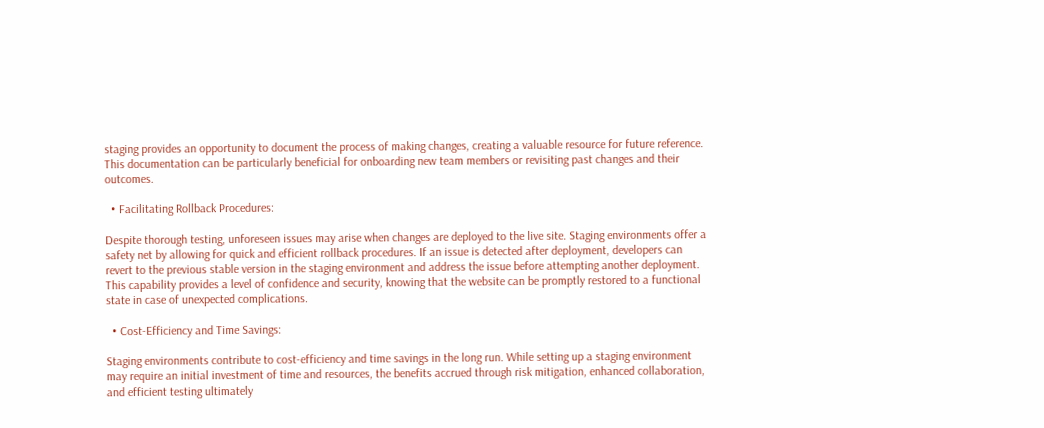staging provides an opportunity to document the process of making changes, creating a valuable resource for future reference. This documentation can be particularly beneficial for onboarding new team members or revisiting past changes and their outcomes.

  • Facilitating Rollback Procedures:

Despite thorough testing, unforeseen issues may arise when changes are deployed to the live site. Staging environments offer a safety net by allowing for quick and efficient rollback procedures. If an issue is detected after deployment, developers can revert to the previous stable version in the staging environment and address the issue before attempting another deployment. This capability provides a level of confidence and security, knowing that the website can be promptly restored to a functional state in case of unexpected complications.

  • Cost-Efficiency and Time Savings:

Staging environments contribute to cost-efficiency and time savings in the long run. While setting up a staging environment may require an initial investment of time and resources, the benefits accrued through risk mitigation, enhanced collaboration, and efficient testing ultimately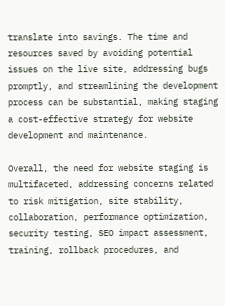translate into savings. The time and resources saved by avoiding potential issues on the live site, addressing bugs promptly, and streamlining the development process can be substantial, making staging a cost-effective strategy for website development and maintenance.

Overall, the need for website staging is multifaceted, addressing concerns related to risk mitigation, site stability, collaboration, performance optimization, security testing, SEO impact assessment, training, rollback procedures, and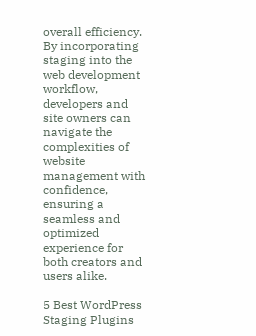overall efficiency. By incorporating staging into the web development workflow, developers and site owners can navigate the complexities of website management with confidence, ensuring a seamless and optimized experience for both creators and users alike.

5 Best WordPress Staging Plugins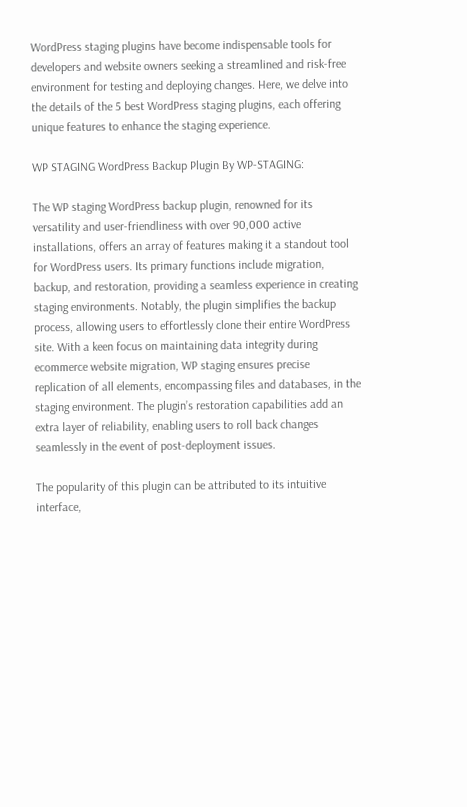WordPress staging plugins have become indispensable tools for developers and website owners seeking a streamlined and risk-free environment for testing and deploying changes. Here, we delve into the details of the 5 best WordPress staging plugins, each offering unique features to enhance the staging experience.

WP STAGING WordPress Backup Plugin By WP-STAGING:

The WP staging WordPress backup plugin, renowned for its versatility and user-friendliness with over 90,000 active installations, offers an array of features making it a standout tool for WordPress users. Its primary functions include migration, backup, and restoration, providing a seamless experience in creating staging environments. Notably, the plugin simplifies the backup process, allowing users to effortlessly clone their entire WordPress site. With a keen focus on maintaining data integrity during ecommerce website migration, WP staging ensures precise replication of all elements, encompassing files and databases, in the staging environment. The plugin’s restoration capabilities add an extra layer of reliability, enabling users to roll back changes seamlessly in the event of post-deployment issues.

The popularity of this plugin can be attributed to its intuitive interface,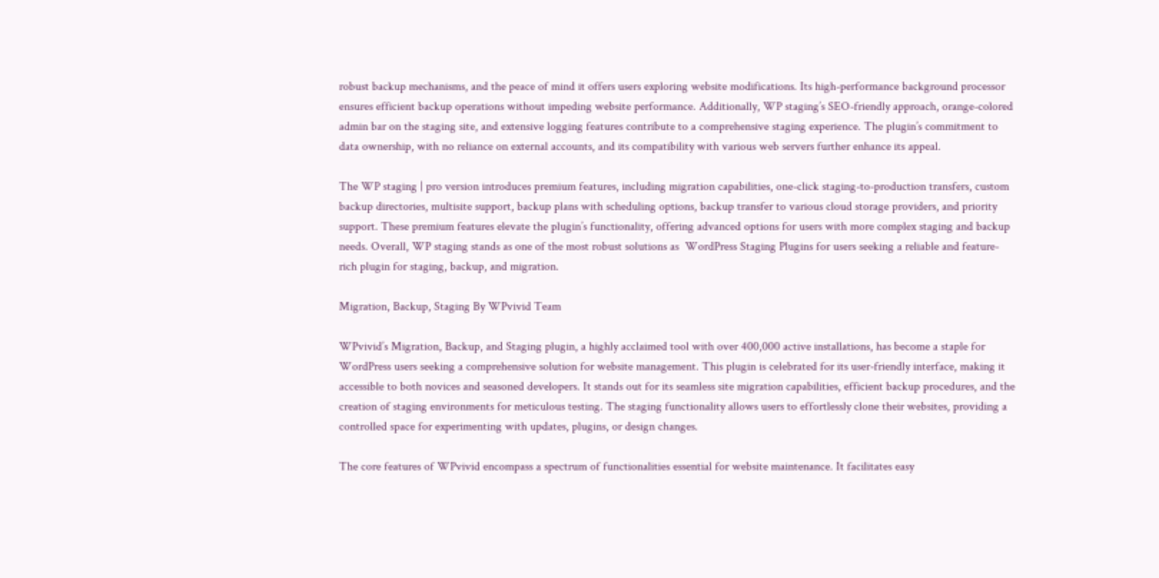robust backup mechanisms, and the peace of mind it offers users exploring website modifications. Its high-performance background processor ensures efficient backup operations without impeding website performance. Additionally, WP staging’s SEO-friendly approach, orange-colored admin bar on the staging site, and extensive logging features contribute to a comprehensive staging experience. The plugin’s commitment to data ownership, with no reliance on external accounts, and its compatibility with various web servers further enhance its appeal.

The WP staging | pro version introduces premium features, including migration capabilities, one-click staging-to-production transfers, custom backup directories, multisite support, backup plans with scheduling options, backup transfer to various cloud storage providers, and priority support. These premium features elevate the plugin’s functionality, offering advanced options for users with more complex staging and backup needs. Overall, WP staging stands as one of the most robust solutions as  WordPress Staging Plugins for users seeking a reliable and feature-rich plugin for staging, backup, and migration.

Migration, Backup, Staging By WPvivid Team

WPvivid’s Migration, Backup, and Staging plugin, a highly acclaimed tool with over 400,000 active installations, has become a staple for WordPress users seeking a comprehensive solution for website management. This plugin is celebrated for its user-friendly interface, making it accessible to both novices and seasoned developers. It stands out for its seamless site migration capabilities, efficient backup procedures, and the creation of staging environments for meticulous testing. The staging functionality allows users to effortlessly clone their websites, providing a controlled space for experimenting with updates, plugins, or design changes.

The core features of WPvivid encompass a spectrum of functionalities essential for website maintenance. It facilitates easy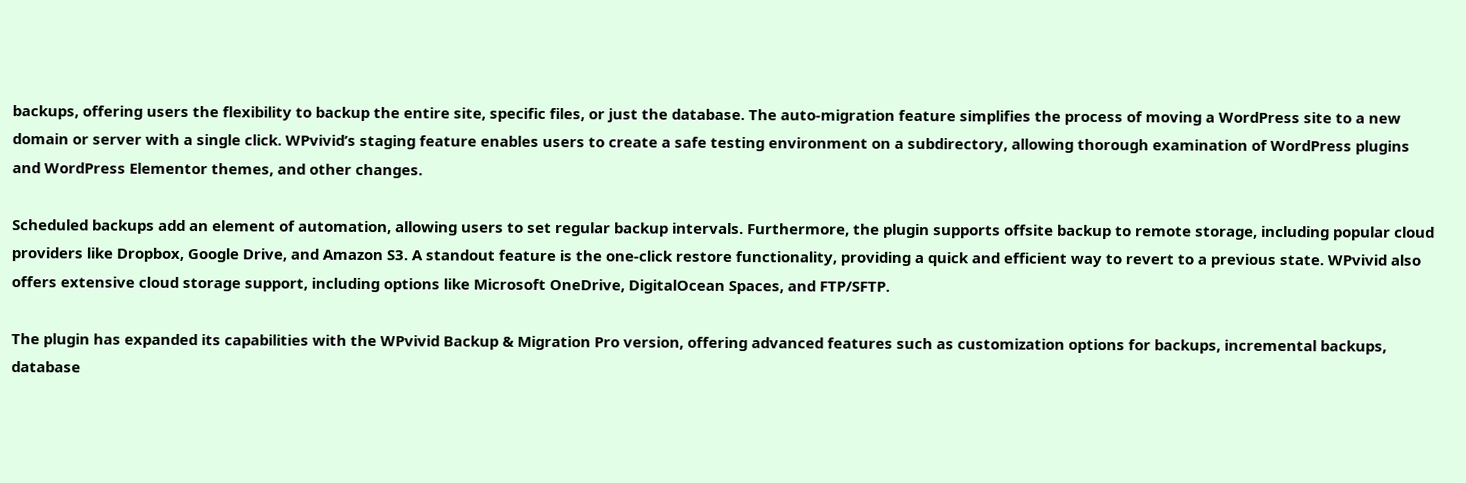backups, offering users the flexibility to backup the entire site, specific files, or just the database. The auto-migration feature simplifies the process of moving a WordPress site to a new domain or server with a single click. WPvivid’s staging feature enables users to create a safe testing environment on a subdirectory, allowing thorough examination of WordPress plugins and WordPress Elementor themes, and other changes.

Scheduled backups add an element of automation, allowing users to set regular backup intervals. Furthermore, the plugin supports offsite backup to remote storage, including popular cloud providers like Dropbox, Google Drive, and Amazon S3. A standout feature is the one-click restore functionality, providing a quick and efficient way to revert to a previous state. WPvivid also offers extensive cloud storage support, including options like Microsoft OneDrive, DigitalOcean Spaces, and FTP/SFTP.

The plugin has expanded its capabilities with the WPvivid Backup & Migration Pro version, offering advanced features such as customization options for backups, incremental backups, database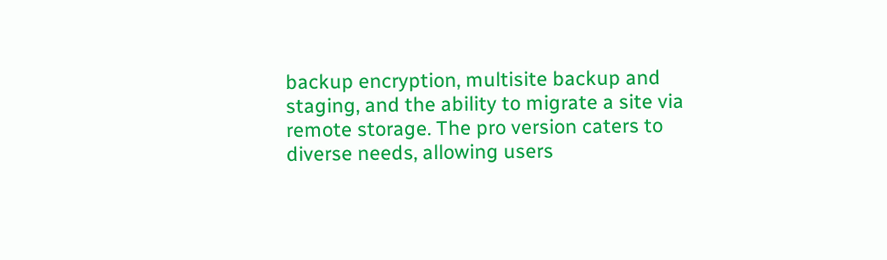backup encryption, multisite backup and staging, and the ability to migrate a site via remote storage. The pro version caters to diverse needs, allowing users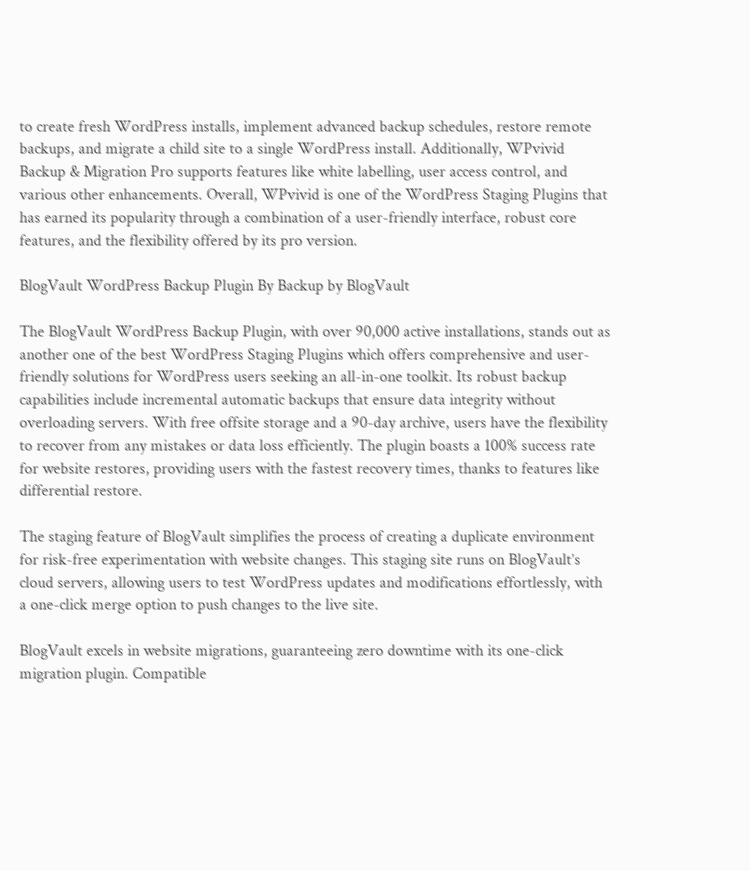to create fresh WordPress installs, implement advanced backup schedules, restore remote backups, and migrate a child site to a single WordPress install. Additionally, WPvivid Backup & Migration Pro supports features like white labelling, user access control, and various other enhancements. Overall, WPvivid is one of the WordPress Staging Plugins that has earned its popularity through a combination of a user-friendly interface, robust core features, and the flexibility offered by its pro version.

BlogVault WordPress Backup Plugin By Backup by BlogVault

The BlogVault WordPress Backup Plugin, with over 90,000 active installations, stands out as another one of the best WordPress Staging Plugins which offers comprehensive and user-friendly solutions for WordPress users seeking an all-in-one toolkit. Its robust backup capabilities include incremental automatic backups that ensure data integrity without overloading servers. With free offsite storage and a 90-day archive, users have the flexibility to recover from any mistakes or data loss efficiently. The plugin boasts a 100% success rate for website restores, providing users with the fastest recovery times, thanks to features like differential restore.

The staging feature of BlogVault simplifies the process of creating a duplicate environment for risk-free experimentation with website changes. This staging site runs on BlogVault’s cloud servers, allowing users to test WordPress updates and modifications effortlessly, with a one-click merge option to push changes to the live site.

BlogVault excels in website migrations, guaranteeing zero downtime with its one-click migration plugin. Compatible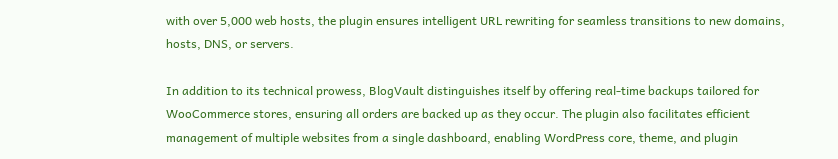with over 5,000 web hosts, the plugin ensures intelligent URL rewriting for seamless transitions to new domains, hosts, DNS, or servers.

In addition to its technical prowess, BlogVault distinguishes itself by offering real-time backups tailored for WooCommerce stores, ensuring all orders are backed up as they occur. The plugin also facilitates efficient management of multiple websites from a single dashboard, enabling WordPress core, theme, and plugin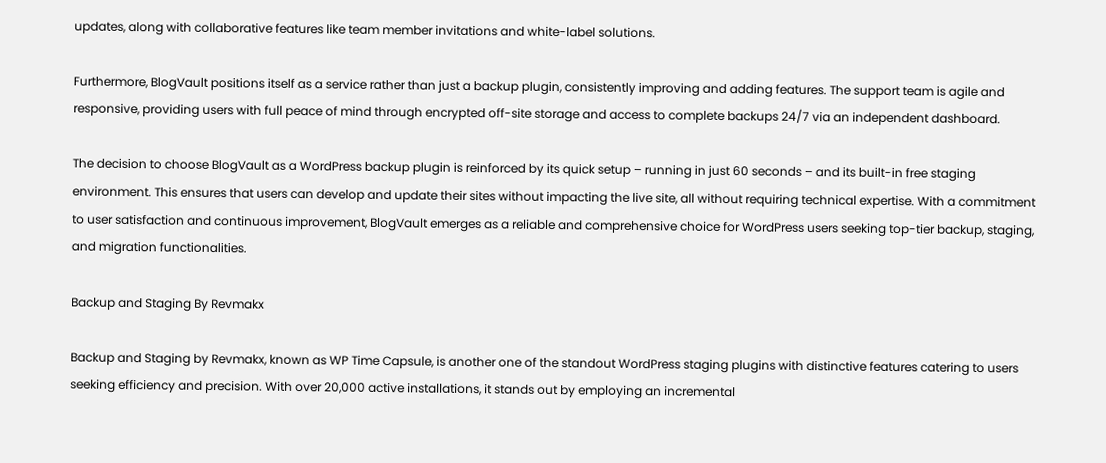updates, along with collaborative features like team member invitations and white-label solutions.

Furthermore, BlogVault positions itself as a service rather than just a backup plugin, consistently improving and adding features. The support team is agile and responsive, providing users with full peace of mind through encrypted off-site storage and access to complete backups 24/7 via an independent dashboard.

The decision to choose BlogVault as a WordPress backup plugin is reinforced by its quick setup – running in just 60 seconds – and its built-in free staging environment. This ensures that users can develop and update their sites without impacting the live site, all without requiring technical expertise. With a commitment to user satisfaction and continuous improvement, BlogVault emerges as a reliable and comprehensive choice for WordPress users seeking top-tier backup, staging, and migration functionalities.

Backup and Staging By Revmakx

Backup and Staging by Revmakx, known as WP Time Capsule, is another one of the standout WordPress staging plugins with distinctive features catering to users seeking efficiency and precision. With over 20,000 active installations, it stands out by employing an incremental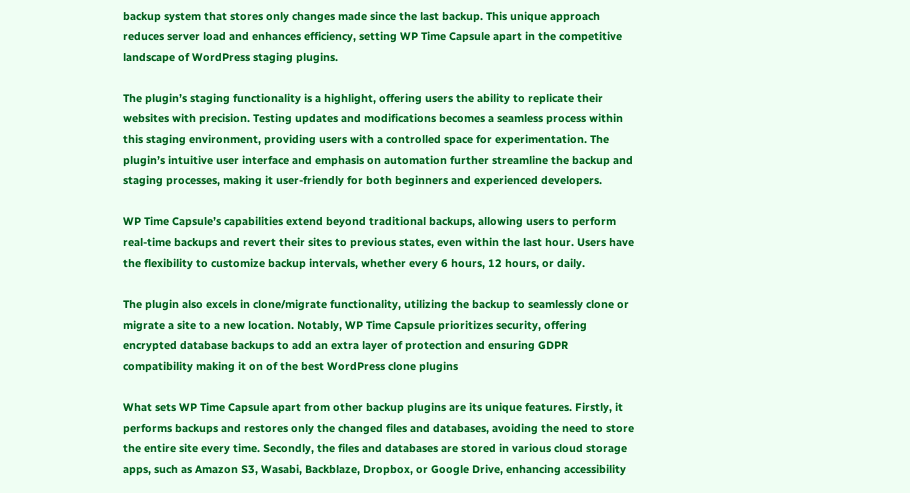backup system that stores only changes made since the last backup. This unique approach reduces server load and enhances efficiency, setting WP Time Capsule apart in the competitive landscape of WordPress staging plugins.

The plugin’s staging functionality is a highlight, offering users the ability to replicate their websites with precision. Testing updates and modifications becomes a seamless process within this staging environment, providing users with a controlled space for experimentation. The plugin’s intuitive user interface and emphasis on automation further streamline the backup and staging processes, making it user-friendly for both beginners and experienced developers.

WP Time Capsule’s capabilities extend beyond traditional backups, allowing users to perform real-time backups and revert their sites to previous states, even within the last hour. Users have the flexibility to customize backup intervals, whether every 6 hours, 12 hours, or daily.

The plugin also excels in clone/migrate functionality, utilizing the backup to seamlessly clone or migrate a site to a new location. Notably, WP Time Capsule prioritizes security, offering encrypted database backups to add an extra layer of protection and ensuring GDPR compatibility making it on of the best WordPress clone plugins

What sets WP Time Capsule apart from other backup plugins are its unique features. Firstly, it performs backups and restores only the changed files and databases, avoiding the need to store the entire site every time. Secondly, the files and databases are stored in various cloud storage apps, such as Amazon S3, Wasabi, Backblaze, Dropbox, or Google Drive, enhancing accessibility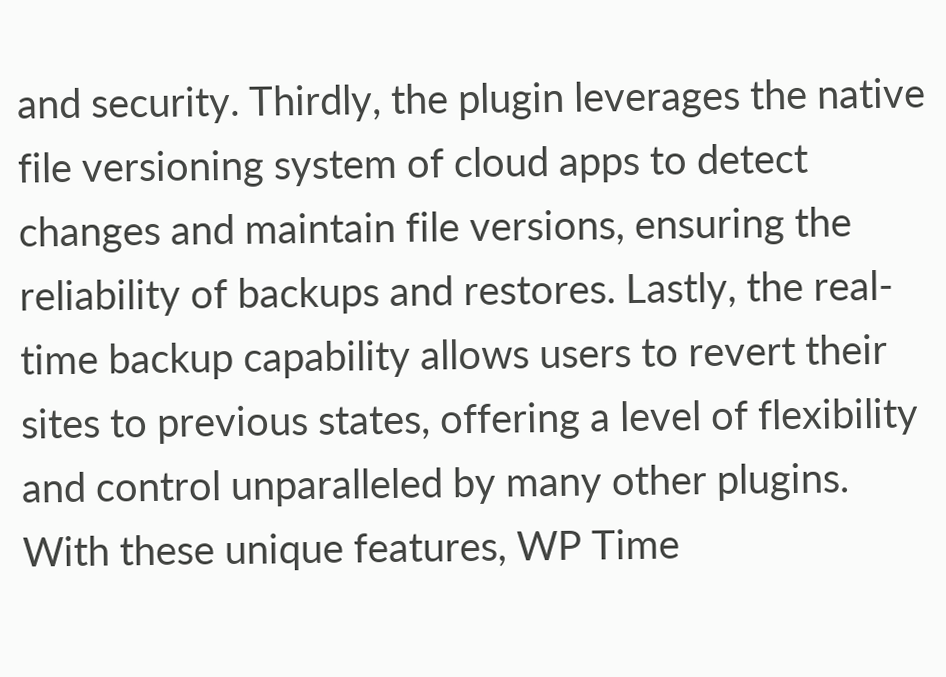and security. Thirdly, the plugin leverages the native file versioning system of cloud apps to detect changes and maintain file versions, ensuring the reliability of backups and restores. Lastly, the real-time backup capability allows users to revert their sites to previous states, offering a level of flexibility and control unparalleled by many other plugins. With these unique features, WP Time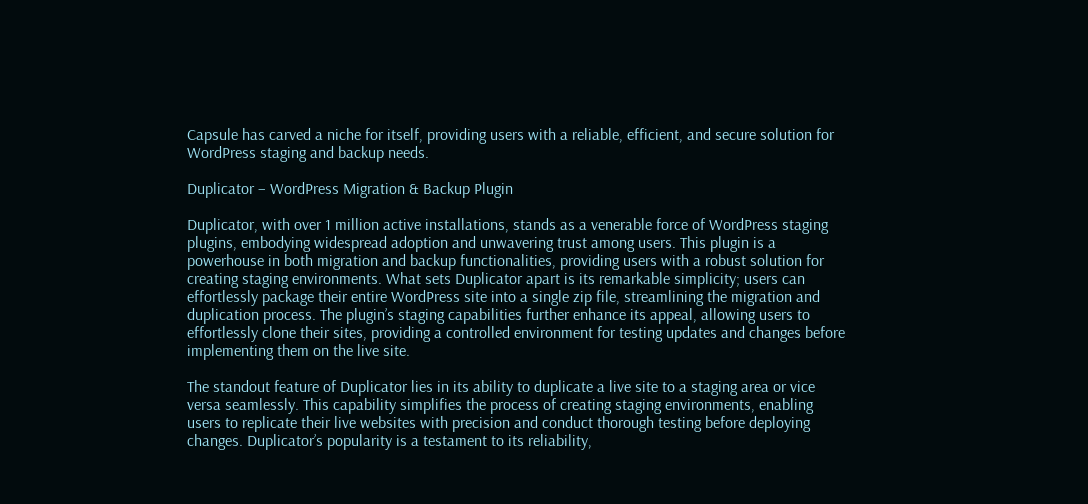Capsule has carved a niche for itself, providing users with a reliable, efficient, and secure solution for WordPress staging and backup needs.

Duplicator – WordPress Migration & Backup Plugin

Duplicator, with over 1 million active installations, stands as a venerable force of WordPress staging plugins, embodying widespread adoption and unwavering trust among users. This plugin is a powerhouse in both migration and backup functionalities, providing users with a robust solution for creating staging environments. What sets Duplicator apart is its remarkable simplicity; users can effortlessly package their entire WordPress site into a single zip file, streamlining the migration and duplication process. The plugin’s staging capabilities further enhance its appeal, allowing users to effortlessly clone their sites, providing a controlled environment for testing updates and changes before implementing them on the live site.

The standout feature of Duplicator lies in its ability to duplicate a live site to a staging area or vice versa seamlessly. This capability simplifies the process of creating staging environments, enabling users to replicate their live websites with precision and conduct thorough testing before deploying changes. Duplicator’s popularity is a testament to its reliability,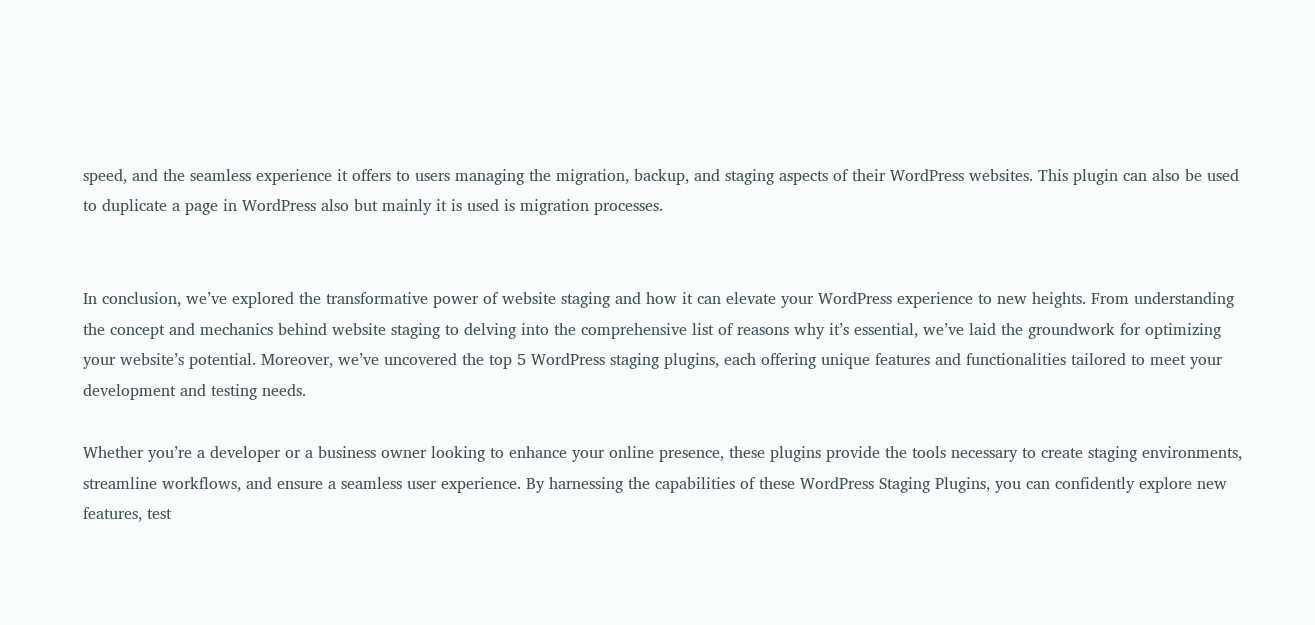speed, and the seamless experience it offers to users managing the migration, backup, and staging aspects of their WordPress websites. This plugin can also be used to duplicate a page in WordPress also but mainly it is used is migration processes.


In conclusion, we’ve explored the transformative power of website staging and how it can elevate your WordPress experience to new heights. From understanding the concept and mechanics behind website staging to delving into the comprehensive list of reasons why it’s essential, we’ve laid the groundwork for optimizing your website’s potential. Moreover, we’ve uncovered the top 5 WordPress staging plugins, each offering unique features and functionalities tailored to meet your development and testing needs.

Whether you’re a developer or a business owner looking to enhance your online presence, these plugins provide the tools necessary to create staging environments, streamline workflows, and ensure a seamless user experience. By harnessing the capabilities of these WordPress Staging Plugins, you can confidently explore new features, test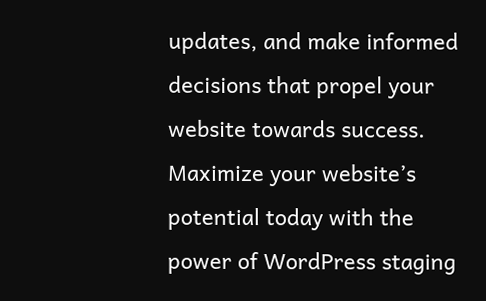updates, and make informed decisions that propel your website towards success. Maximize your website’s potential today with the power of WordPress staging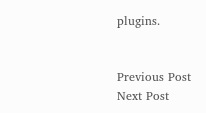plugins.


Previous Post
Next Post